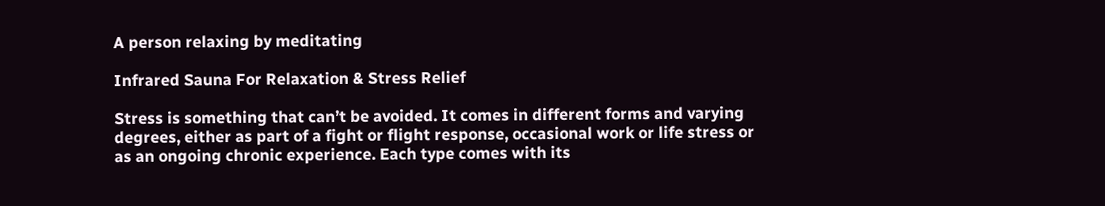A person relaxing by meditating

Infrared Sauna For Relaxation & Stress Relief

Stress is something that can’t be avoided. It comes in different forms and varying degrees, either as part of a fight or flight response, occasional work or life stress or as an ongoing chronic experience. Each type comes with its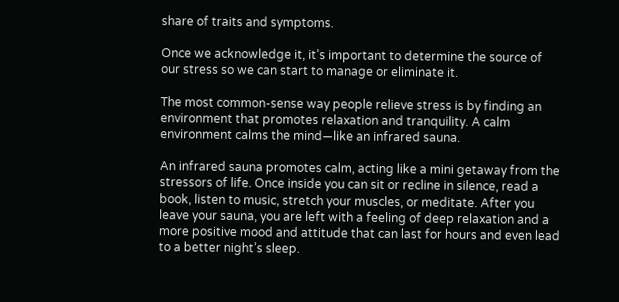share of traits and symptoms.

Once we acknowledge it, it’s important to determine the source of our stress so we can start to manage or eliminate it.

The most common-sense way people relieve stress is by finding an environment that promotes relaxation and tranquility. A calm environment calms the mind—like an infrared sauna.

An infrared sauna promotes calm, acting like a mini getaway from the stressors of life. Once inside you can sit or recline in silence, read a book, listen to music, stretch your muscles, or meditate. After you leave your sauna, you are left with a feeling of deep relaxation and a more positive mood and attitude that can last for hours and even lead to a better night’s sleep.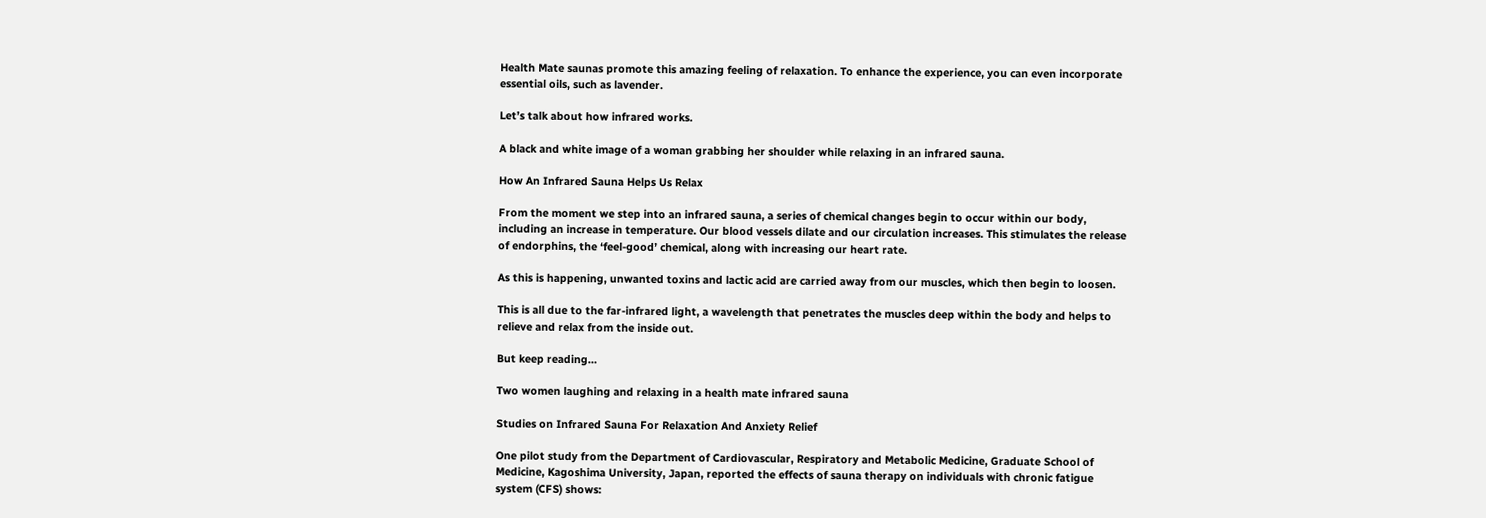Health Mate saunas promote this amazing feeling of relaxation. To enhance the experience, you can even incorporate essential oils, such as lavender.

Let’s talk about how infrared works.

A black and white image of a woman grabbing her shoulder while relaxing in an infrared sauna.

How An Infrared Sauna Helps Us Relax

From the moment we step into an infrared sauna, a series of chemical changes begin to occur within our body, including an increase in temperature. Our blood vessels dilate and our circulation increases. This stimulates the release of endorphins, the ‘feel-good’ chemical, along with increasing our heart rate.

As this is happening, unwanted toxins and lactic acid are carried away from our muscles, which then begin to loosen.

This is all due to the far-infrared light, a wavelength that penetrates the muscles deep within the body and helps to relieve and relax from the inside out.

But keep reading…

Two women laughing and relaxing in a health mate infrared sauna

Studies on Infrared Sauna For Relaxation And Anxiety Relief

One pilot study from the Department of Cardiovascular, Respiratory and Metabolic Medicine, Graduate School of Medicine, Kagoshima University, Japan, reported the effects of sauna therapy on individuals with chronic fatigue system (CFS) shows: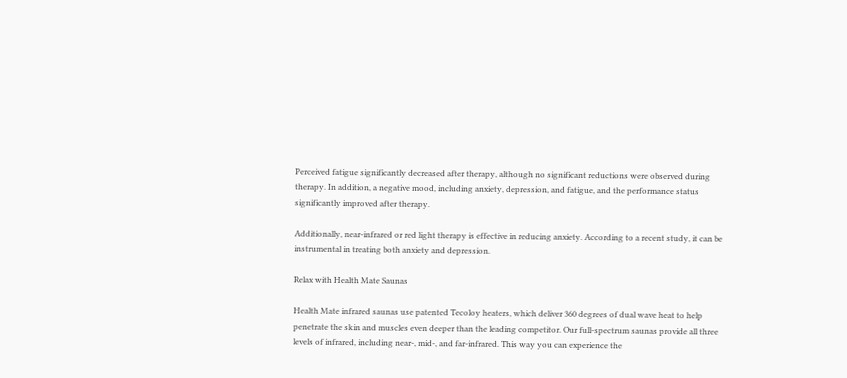Perceived fatigue significantly decreased after therapy, although no significant reductions were observed during therapy. In addition, a negative mood, including anxiety, depression, and fatigue, and the performance status significantly improved after therapy.

Additionally, near-infrared or red light therapy is effective in reducing anxiety. According to a recent study, it can be instrumental in treating both anxiety and depression.

Relax with Health Mate Saunas

Health Mate infrared saunas use patented Tecoloy heaters, which deliver 360 degrees of dual wave heat to help penetrate the skin and muscles even deeper than the leading competitor. Our full-spectrum saunas provide all three levels of infrared, including near-, mid-, and far-infrared. This way you can experience the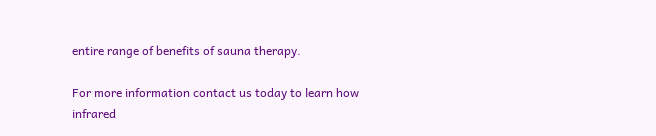entire range of benefits of sauna therapy.

For more information contact us today to learn how infrared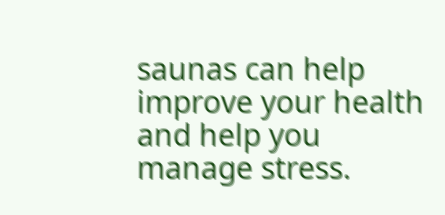saunas can help improve your health and help you manage stress.